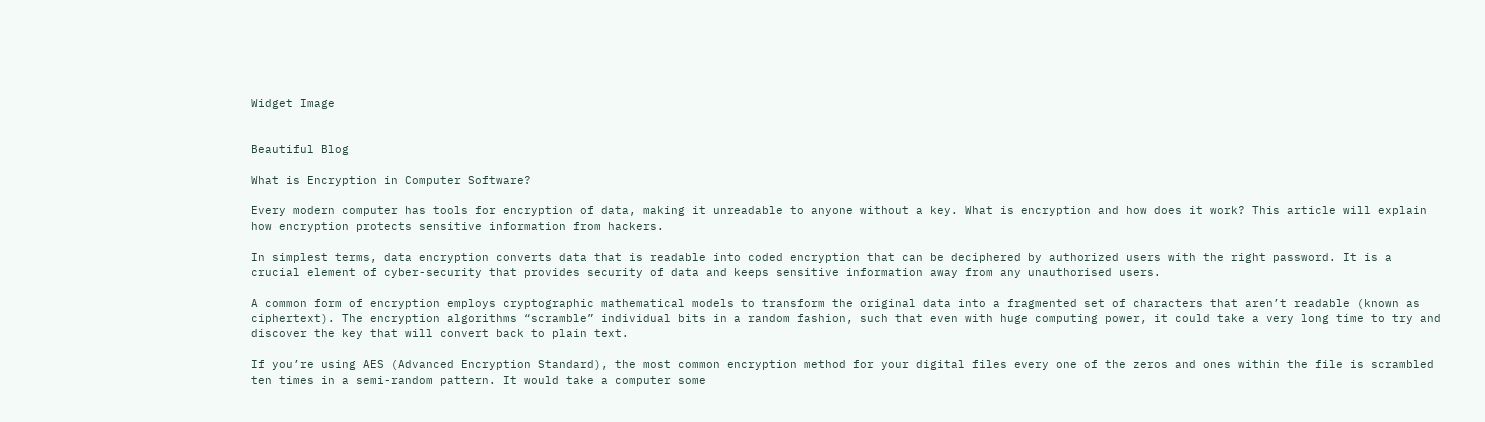Widget Image


Beautiful Blog

What is Encryption in Computer Software?

Every modern computer has tools for encryption of data, making it unreadable to anyone without a key. What is encryption and how does it work? This article will explain how encryption protects sensitive information from hackers.

In simplest terms, data encryption converts data that is readable into coded encryption that can be deciphered by authorized users with the right password. It is a crucial element of cyber-security that provides security of data and keeps sensitive information away from any unauthorised users.

A common form of encryption employs cryptographic mathematical models to transform the original data into a fragmented set of characters that aren’t readable (known as ciphertext). The encryption algorithms “scramble” individual bits in a random fashion, such that even with huge computing power, it could take a very long time to try and discover the key that will convert back to plain text.

If you’re using AES (Advanced Encryption Standard), the most common encryption method for your digital files every one of the zeros and ones within the file is scrambled ten times in a semi-random pattern. It would take a computer some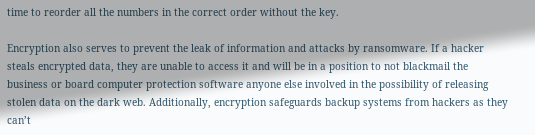time to reorder all the numbers in the correct order without the key.

Encryption also serves to prevent the leak of information and attacks by ransomware. If a hacker steals encrypted data, they are unable to access it and will be in a position to not blackmail the business or board computer protection software anyone else involved in the possibility of releasing stolen data on the dark web. Additionally, encryption safeguards backup systems from hackers as they can’t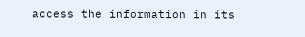access the information in its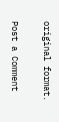original format.

Post a Comment